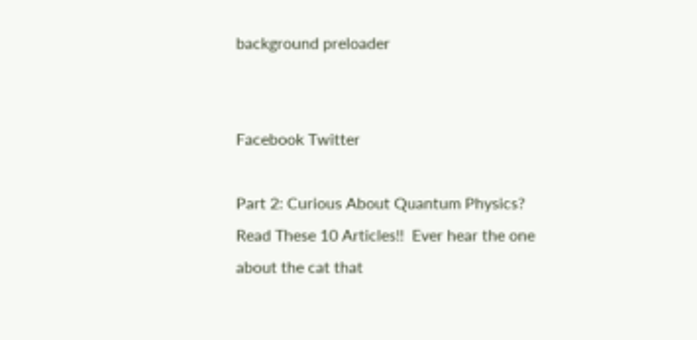background preloader


Facebook Twitter

Part 2: Curious About Quantum Physics? Read These 10 Articles!!  Ever hear the one about the cat that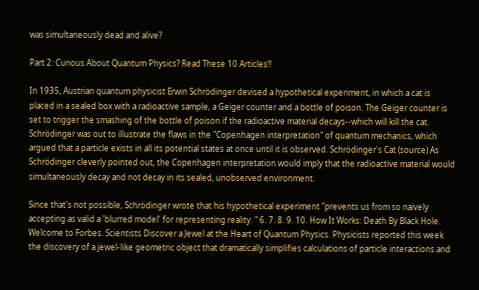was simultaneously dead and alive?

Part 2: Curious About Quantum Physics? Read These 10 Articles!!

In 1935, Austrian quantum physicist Erwin Schrödinger devised a hypothetical experiment, in which a cat is placed in a sealed box with a radioactive sample, a Geiger counter and a bottle of poison. The Geiger counter is set to trigger the smashing of the bottle of poison if the radioactive material decays--which will kill the cat. Schrödinger was out to illustrate the flaws in the "Copenhagen interpretation" of quantum mechanics, which argued that a particle exists in all its potential states at once until it is observed. Schrödinger's Cat (source) As Schrödinger cleverly pointed out, the Copenhagen interpretation would imply that the radioactive material would simultaneously decay and not decay in its sealed, unobserved environment.

Since that's not possible, Schrödinger wrote that his hypothetical experiment "prevents us from so naively accepting as valid a 'blurred model' for representing reality. " 6. 7. 8. 9. 10. How It Works: Death By Black Hole. Welcome to Forbes. Scientists Discover a Jewel at the Heart of Quantum Physics. Physicists reported this week the discovery of a jewel-like geometric object that dramatically simplifies calculations of particle interactions and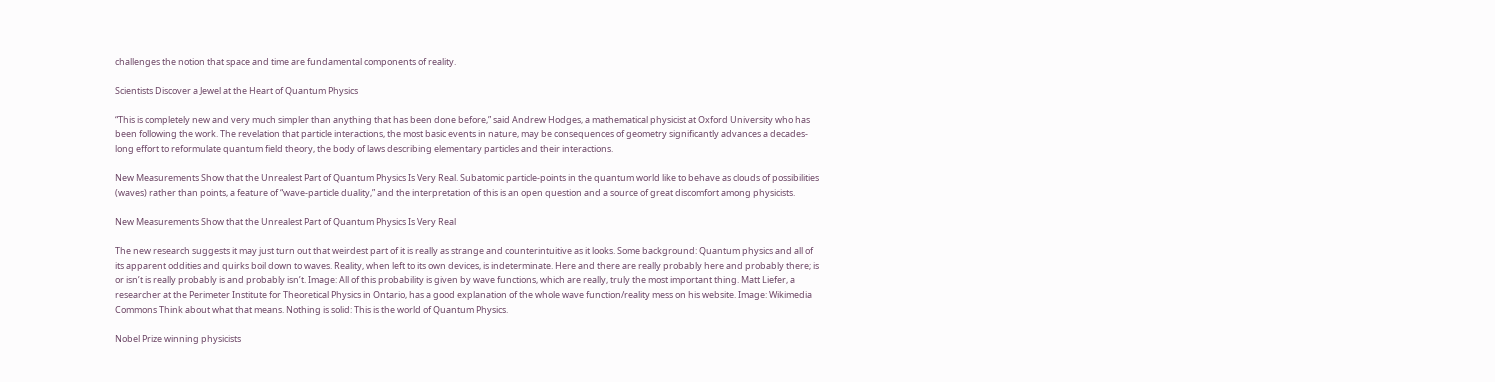challenges the notion that space and time are fundamental components of reality.

Scientists Discover a Jewel at the Heart of Quantum Physics

“This is completely new and very much simpler than anything that has been done before,” said Andrew Hodges, a mathematical physicist at Oxford University who has been following the work. The revelation that particle interactions, the most basic events in nature, may be consequences of geometry significantly advances a decades-long effort to reformulate quantum field theory, the body of laws describing elementary particles and their interactions.

New Measurements Show that the Unrealest Part of Quantum Physics Is Very Real. Subatomic particle-points in the quantum world like to behave as clouds of possibilities (waves) rather than points, a feature of “wave-particle duality,” and the interpretation of this is an open question and a source of great discomfort among physicists.

New Measurements Show that the Unrealest Part of Quantum Physics Is Very Real

The new research suggests it may just turn out that weirdest part of it is really as strange and counterintuitive as it looks. Some background: Quantum physics and all of its apparent oddities and quirks boil down to waves. Reality, when left to its own devices, is indeterminate. Here and there are really probably here and probably there; is or isn’t is really probably is and probably isn’t. Image: All of this probability is given by wave functions, which are really, truly the most important thing. Matt Liefer, a researcher at the Perimeter Institute for Theoretical Physics in Ontario, has a good explanation of the whole wave function/reality mess on his website. Image: Wikimedia Commons Think about what that means. Nothing is solid: This is the world of Quantum Physics.

Nobel Prize winning physicists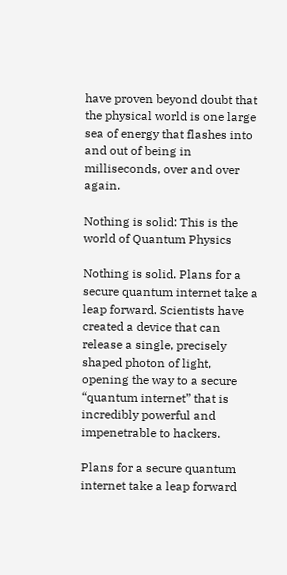have proven beyond doubt that the physical world is one large sea of energy that flashes into and out of being in milliseconds, over and over again.

Nothing is solid: This is the world of Quantum Physics

Nothing is solid. Plans for a secure quantum internet take a leap forward. Scientists have created a device that can release a single, precisely shaped photon of light, opening the way to a secure “quantum internet” that is incredibly powerful and impenetrable to hackers.

Plans for a secure quantum internet take a leap forward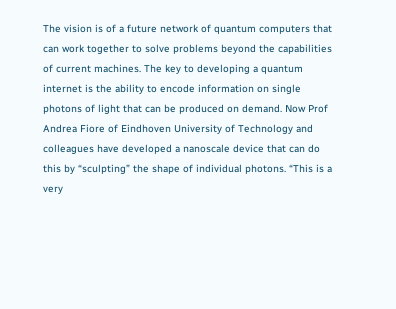The vision is of a future network of quantum computers that can work together to solve problems beyond the capabilities of current machines. The key to developing a quantum internet is the ability to encode information on single photons of light that can be produced on demand. Now Prof Andrea Fiore of Eindhoven University of Technology and colleagues have developed a nanoscale device that can do this by “sculpting” the shape of individual photons. “This is a very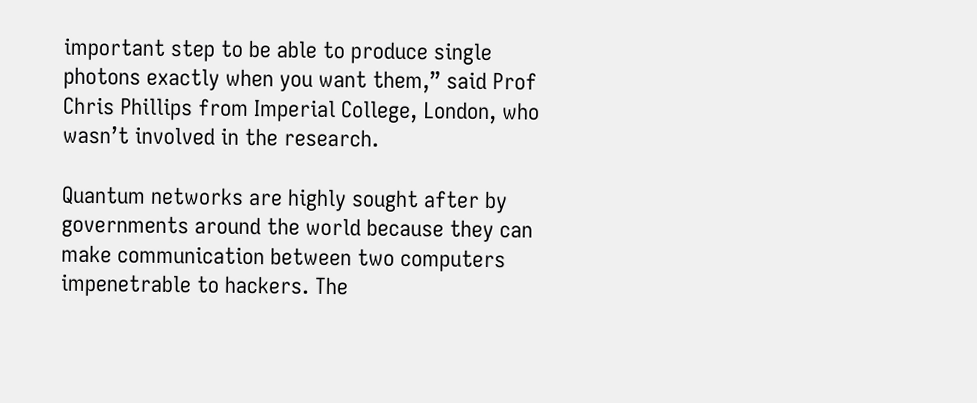important step to be able to produce single photons exactly when you want them,” said Prof Chris Phillips from Imperial College, London, who wasn’t involved in the research.

Quantum networks are highly sought after by governments around the world because they can make communication between two computers impenetrable to hackers. The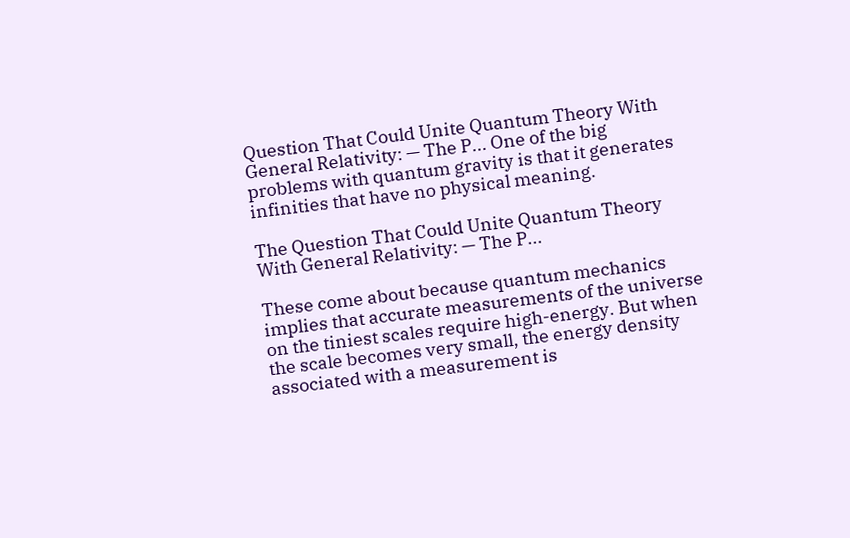Question That Could Unite Quantum Theory With General Relativity: — The P... One of the big problems with quantum gravity is that it generates infinities that have no physical meaning.

The Question That Could Unite Quantum Theory With General Relativity: — The P...

These come about because quantum mechanics implies that accurate measurements of the universe on the tiniest scales require high-energy. But when the scale becomes very small, the energy density associated with a measurement is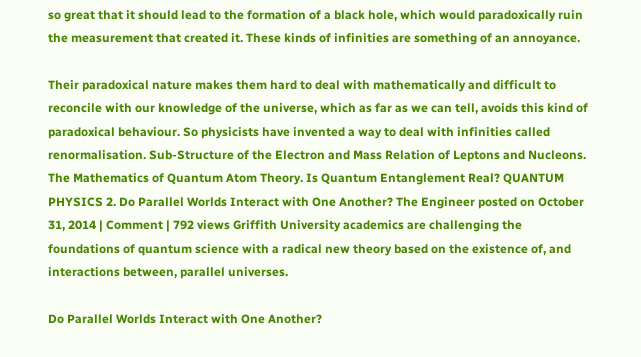so great that it should lead to the formation of a black hole, which would paradoxically ruin the measurement that created it. These kinds of infinities are something of an annoyance.

Their paradoxical nature makes them hard to deal with mathematically and difficult to reconcile with our knowledge of the universe, which as far as we can tell, avoids this kind of paradoxical behaviour. So physicists have invented a way to deal with infinities called renormalisation. Sub-Structure of the Electron and Mass Relation of Leptons and Nucleons. The Mathematics of Quantum Atom Theory. Is Quantum Entanglement Real? QUANTUM PHYSICS 2. Do Parallel Worlds Interact with One Another? The Engineer posted on October 31, 2014 | Comment | 792 views Griffith University academics are challenging the foundations of quantum science with a radical new theory based on the existence of, and interactions between, parallel universes.

Do Parallel Worlds Interact with One Another?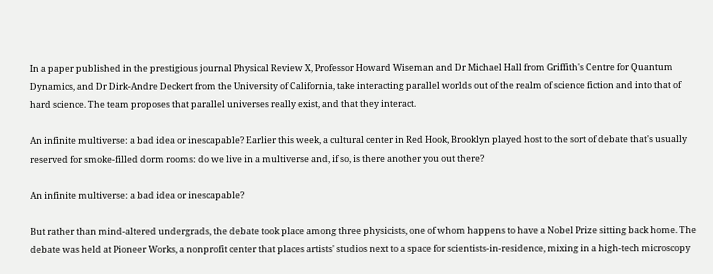In a paper published in the prestigious journal Physical Review X, Professor Howard Wiseman and Dr Michael Hall from Griffith's Centre for Quantum Dynamics, and Dr Dirk-Andre Deckert from the University of California, take interacting parallel worlds out of the realm of science fiction and into that of hard science. The team proposes that parallel universes really exist, and that they interact.

An infinite multiverse: a bad idea or inescapable? Earlier this week, a cultural center in Red Hook, Brooklyn played host to the sort of debate that's usually reserved for smoke-filled dorm rooms: do we live in a multiverse and, if so, is there another you out there?

An infinite multiverse: a bad idea or inescapable?

But rather than mind-altered undergrads, the debate took place among three physicists, one of whom happens to have a Nobel Prize sitting back home. The debate was held at Pioneer Works, a nonprofit center that places artists' studios next to a space for scientists-in-residence, mixing in a high-tech microscopy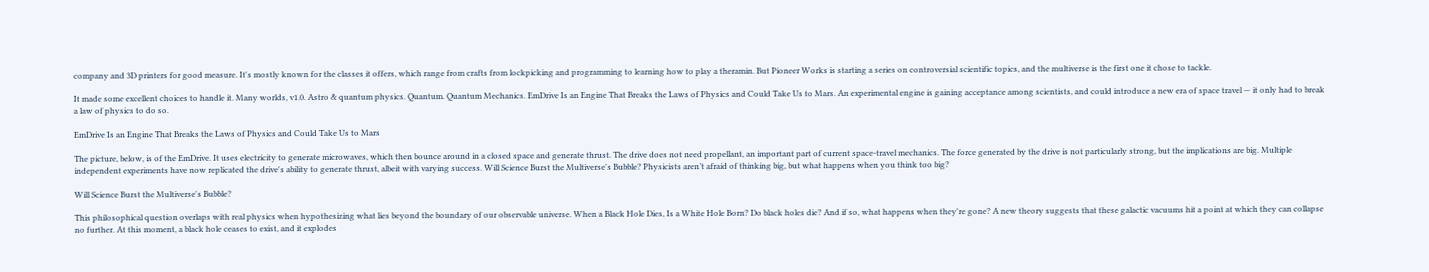company and 3D printers for good measure. It's mostly known for the classes it offers, which range from crafts from lockpicking and programming to learning how to play a theramin. But Pioneer Works is starting a series on controversial scientific topics, and the multiverse is the first one it chose to tackle.

It made some excellent choices to handle it. Many worlds, v1.0. Astro & quantum physics. Quantum. Quantum Mechanics. EmDrive Is an Engine That Breaks the Laws of Physics and Could Take Us to Mars. An experimental engine is gaining acceptance among scientists, and could introduce a new era of space travel — it only had to break a law of physics to do so.

EmDrive Is an Engine That Breaks the Laws of Physics and Could Take Us to Mars

The picture, below, is of the EmDrive. It uses electricity to generate microwaves, which then bounce around in a closed space and generate thrust. The drive does not need propellant, an important part of current space-travel mechanics. The force generated by the drive is not particularly strong, but the implications are big. Multiple independent experiments have now replicated the drive's ability to generate thrust, albeit with varying success. Will Science Burst the Multiverse's Bubble? Physicists aren’t afraid of thinking big, but what happens when you think too big?

Will Science Burst the Multiverse's Bubble?

This philosophical question overlaps with real physics when hypothesizing what lies beyond the boundary of our observable universe. When a Black Hole Dies, Is a White Hole Born? Do black holes die? And if so, what happens when they're gone? A new theory suggests that these galactic vacuums hit a point at which they can collapse no further. At this moment, a black hole ceases to exist, and it explodes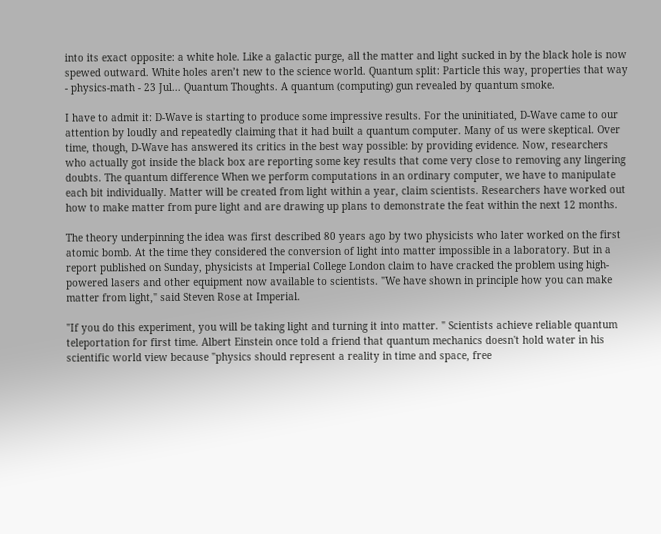into its exact opposite: a white hole. Like a galactic purge, all the matter and light sucked in by the black hole is now spewed outward. White holes aren’t new to the science world. Quantum split: Particle this way, properties that way - physics-math - 23 Jul... Quantum Thoughts. A quantum (computing) gun revealed by quantum smoke.

I have to admit it: D-Wave is starting to produce some impressive results. For the uninitiated, D-Wave came to our attention by loudly and repeatedly claiming that it had built a quantum computer. Many of us were skeptical. Over time, though, D-Wave has answered its critics in the best way possible: by providing evidence. Now, researchers who actually got inside the black box are reporting some key results that come very close to removing any lingering doubts. The quantum difference When we perform computations in an ordinary computer, we have to manipulate each bit individually. Matter will be created from light within a year, claim scientists. Researchers have worked out how to make matter from pure light and are drawing up plans to demonstrate the feat within the next 12 months.

The theory underpinning the idea was first described 80 years ago by two physicists who later worked on the first atomic bomb. At the time they considered the conversion of light into matter impossible in a laboratory. But in a report published on Sunday, physicists at Imperial College London claim to have cracked the problem using high-powered lasers and other equipment now available to scientists. "We have shown in principle how you can make matter from light," said Steven Rose at Imperial.

"If you do this experiment, you will be taking light and turning it into matter. " Scientists achieve reliable quantum teleportation for first time. Albert Einstein once told a friend that quantum mechanics doesn't hold water in his scientific world view because "physics should represent a reality in time and space, free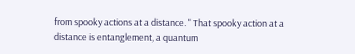from spooky actions at a distance. " That spooky action at a distance is entanglement, a quantum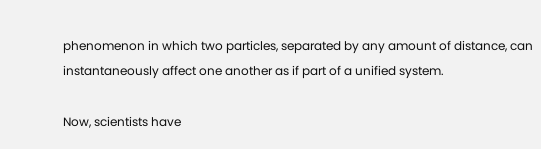phenomenon in which two particles, separated by any amount of distance, can instantaneously affect one another as if part of a unified system.

Now, scientists have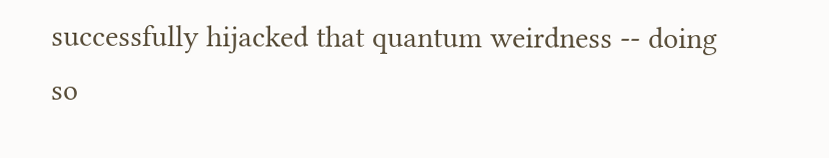successfully hijacked that quantum weirdness -- doing so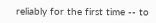reliably for the first time -- to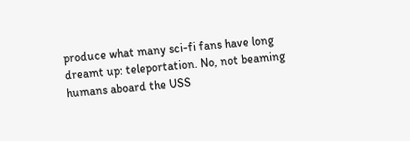produce what many sci-fi fans have long dreamt up: teleportation. No, not beaming humans aboard the USS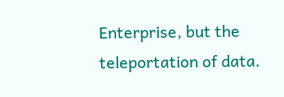Enterprise, but the teleportation of data.